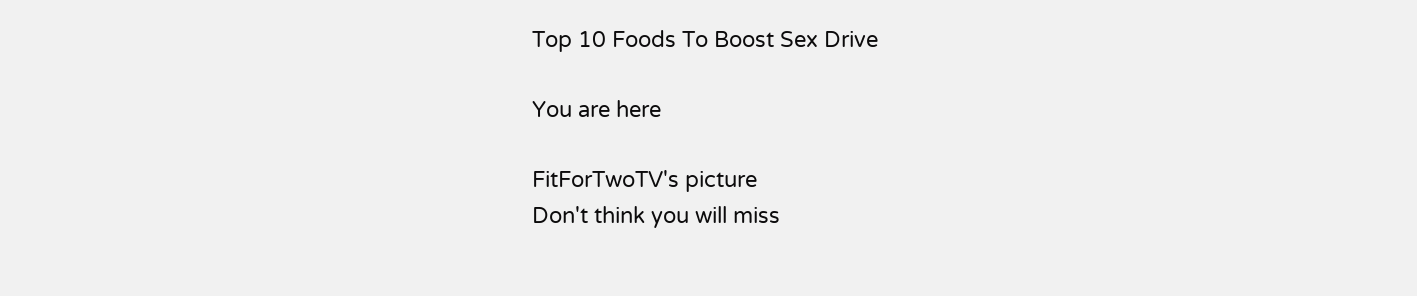Top 10 Foods To Boost Sex Drive

You are here

FitForTwoTV's picture
Don't think you will miss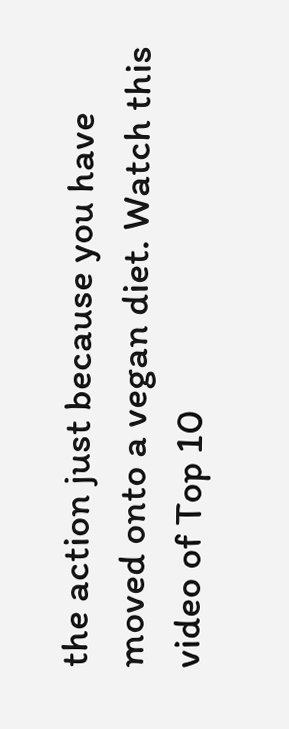the action just because you have moved onto a vegan diet. Watch this video of Top 10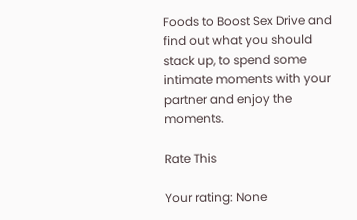Foods to Boost Sex Drive and find out what you should stack up, to spend some intimate moments with your partner and enjoy the moments.

Rate This

Your rating: None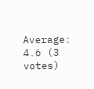Average: 4.6 (3 votes)